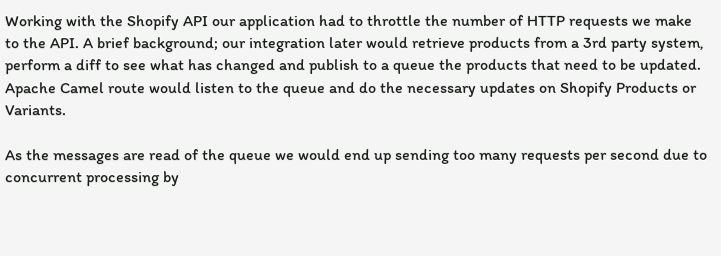Working with the Shopify API our application had to throttle the number of HTTP requests we make to the API. A brief background; our integration later would retrieve products from a 3rd party system, perform a diff to see what has changed and publish to a queue the products that need to be updated. Apache Camel route would listen to the queue and do the necessary updates on Shopify Products or Variants.

As the messages are read of the queue we would end up sending too many requests per second due to concurrent processing by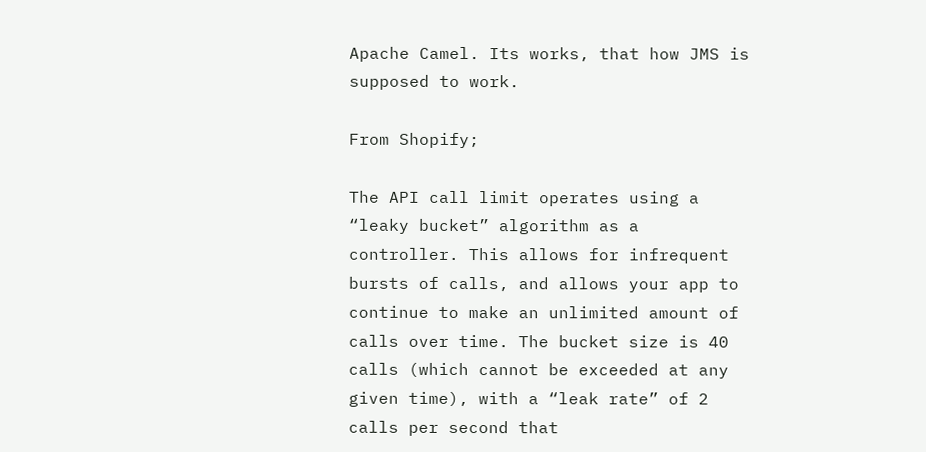Apache Camel. Its works, that how JMS is supposed to work.

From Shopify;

The API call limit operates using a “leaky bucket” algorithm as a controller. This allows for infrequent bursts of calls, and allows your app to continue to make an unlimited amount of calls over time. The bucket size is 40 calls (which cannot be exceeded at any given time), with a “leak rate” of 2 calls per second that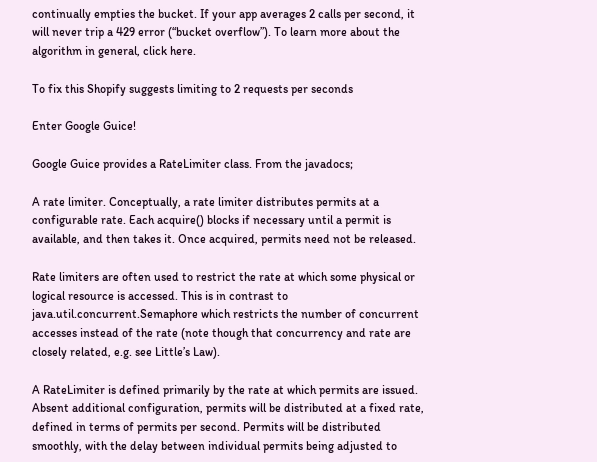continually empties the bucket. If your app averages 2 calls per second, it will never trip a 429 error (“bucket overflow”). To learn more about the algorithm in general, click here.

To fix this Shopify suggests limiting to 2 requests per seconds

Enter Google Guice!

Google Guice provides a RateLimiter class. From the javadocs;

A rate limiter. Conceptually, a rate limiter distributes permits at a configurable rate. Each acquire() blocks if necessary until a permit is available, and then takes it. Once acquired, permits need not be released.

Rate limiters are often used to restrict the rate at which some physical or logical resource is accessed. This is in contrast to java.util.concurrent.Semaphore which restricts the number of concurrent accesses instead of the rate (note though that concurrency and rate are closely related, e.g. see Little’s Law).

A RateLimiter is defined primarily by the rate at which permits are issued. Absent additional configuration, permits will be distributed at a fixed rate, defined in terms of permits per second. Permits will be distributed smoothly, with the delay between individual permits being adjusted to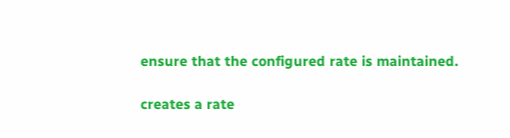ensure that the configured rate is maintained.

creates a rate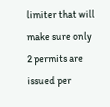limiter that will make sure only 2 permits are issued per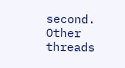second. Other threads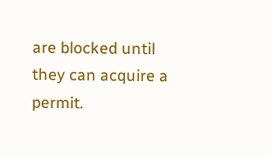are blocked until they can acquire a permit.